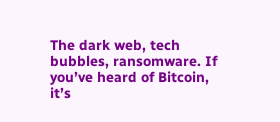The dark web, tech bubbles, ransomware. If you’ve heard of Bitcoin, it’s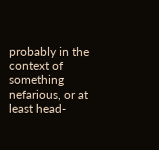probably in the context of something nefarious, or at least head-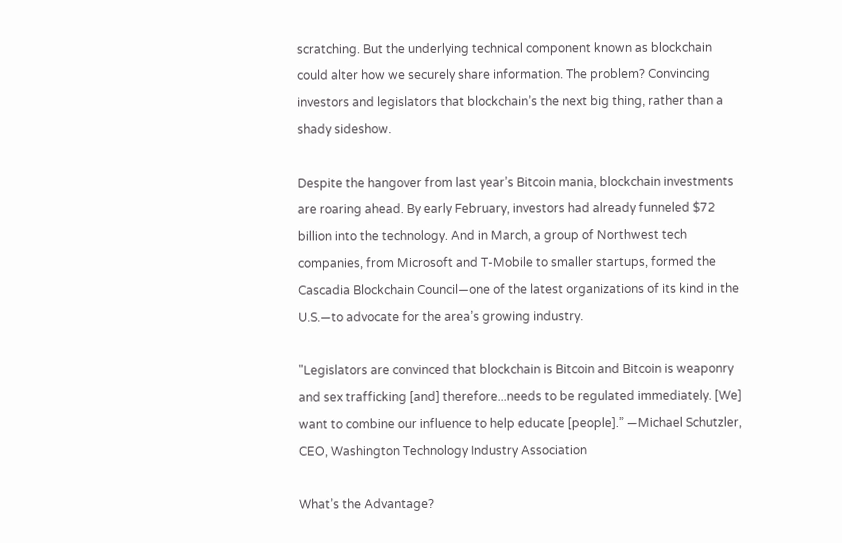scratching. But the underlying technical component known as blockchain could alter how we securely share information. The problem? Convincing investors and legislators that blockchain’s the next big thing, rather than a shady sideshow.

Despite the hangover from last year’s Bitcoin mania, blockchain investments are roaring ahead. By early February, investors had already funneled $72 billion into the technology. And in March, a group of Northwest tech companies, from Microsoft and T-Mobile to smaller startups, formed the Cascadia Blockchain Council—one of the latest organizations of its kind in the U.S.—to advocate for the area’s growing industry.

"Legislators are convinced that blockchain is Bitcoin and Bitcoin is weaponry and sex trafficking [and] therefore...needs to be regulated immediately. [We] want to combine our influence to help educate [people].” —Michael Schutzler, CEO, Washington Technology Industry Association

What’s the Advantage?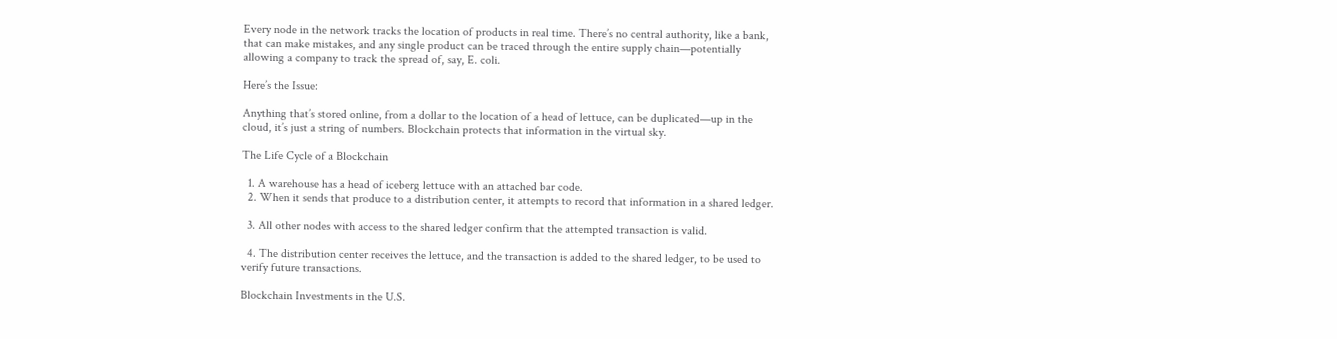Every node in the network tracks the location of products in real time. There’s no central authority, like a bank, that can make mistakes, and any single product can be traced through the entire supply chain—potentially allowing a company to track the spread of, say, E. coli.

Here’s the Issue:

Anything that’s stored online, from a dollar to the location of a head of lettuce, can be duplicated—up in the cloud, it’s just a string of numbers. Blockchain protects that information in the virtual sky.

The Life Cycle of a Blockchain

  1. A warehouse has a head of iceberg lettuce with an attached bar code.
  2. When it sends that produce to a distribution center, it attempts to record that information in a shared ledger.

  3. All other nodes with access to the shared ledger confirm that the attempted transaction is valid.

  4. The distribution center receives the lettuce, and the transaction is added to the shared ledger, to be used to verify future transactions.

Blockchain Investments in the U.S.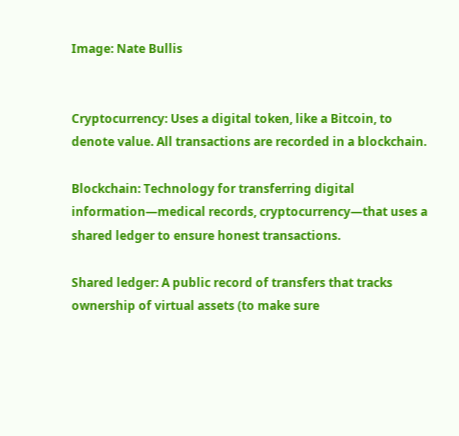Image: Nate Bullis


Cryptocurrency: Uses a digital token, like a Bitcoin, to denote value. All transactions are recorded in a blockchain.

Blockchain: Technology for transferring digital information—medical records, cryptocurrency—that uses a shared ledger to ensure honest transactions.

Shared ledger: A public record of transfers that tracks ownership of virtual assets (to make sure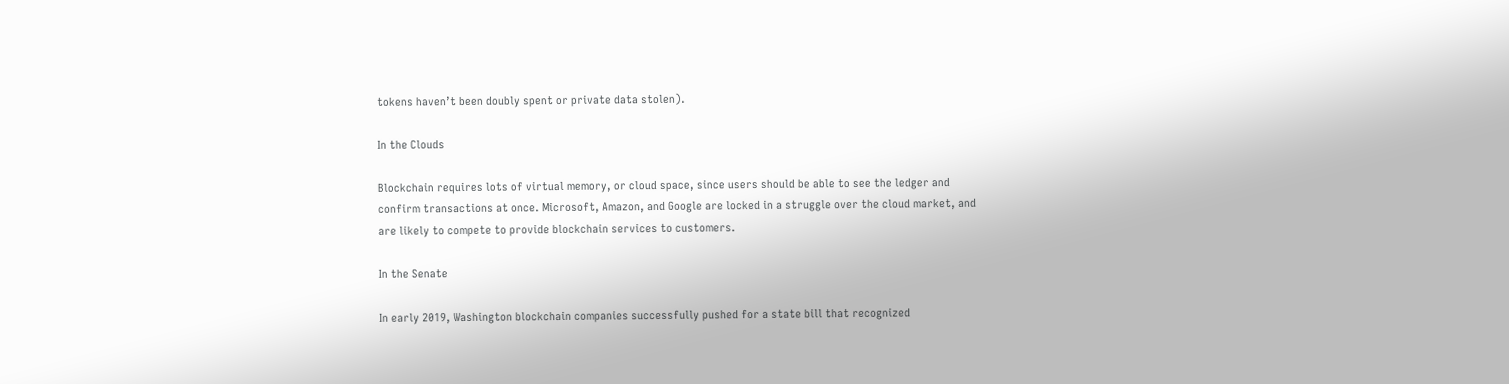tokens haven’t been doubly spent or private data stolen).

In the Clouds

Blockchain requires lots of virtual memory, or cloud space, since users should be able to see the ledger and confirm transactions at once. Microsoft, Amazon, and Google are locked in a struggle over the cloud market, and are likely to compete to provide blockchain services to customers.

In the Senate

In early 2019, Washington blockchain companies successfully pushed for a state bill that recognized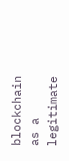blockchain as a legitimate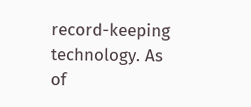record-keeping technology. As of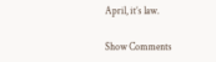April, it’s law.

Show Comments